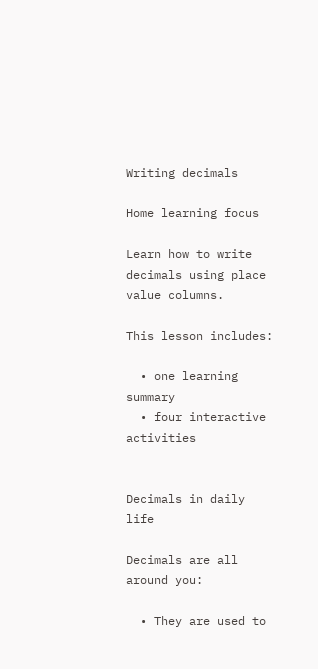Writing decimals

Home learning focus

Learn how to write decimals using place value columns.

This lesson includes:

  • one learning summary
  • four interactive activities


Decimals in daily life

Decimals are all around you:

  • They are used to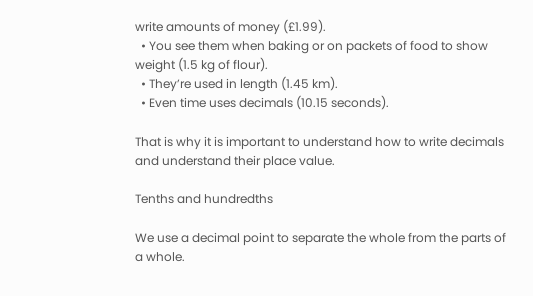write amounts of money (£1.99).
  • You see them when baking or on packets of food to show weight (1.5 kg of flour).
  • They’re used in length (1.45 km).
  • Even time uses decimals (10.15 seconds).

That is why it is important to understand how to write decimals and understand their place value.

Tenths and hundredths

We use a decimal point to separate the whole from the parts of a whole.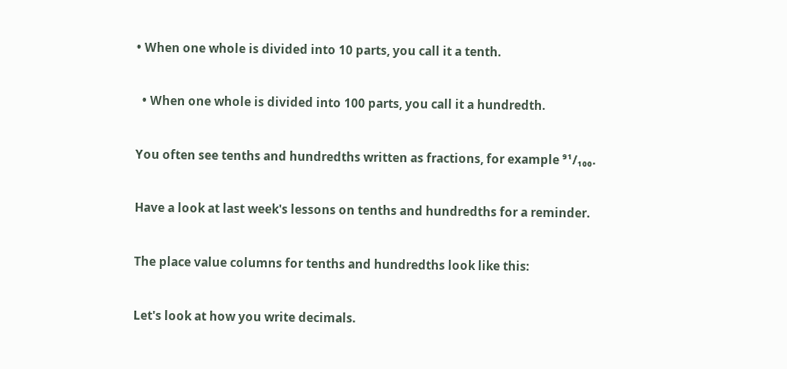• When one whole is divided into 10 parts, you call it a tenth.

  • When one whole is divided into 100 parts, you call it a hundredth.

You often see tenths and hundredths written as fractions, for example ⁹¹/₁₀₀.

Have a look at last week's lessons on tenths and hundredths for a reminder.

The place value columns for tenths and hundredths look like this:

Let's look at how you write decimals.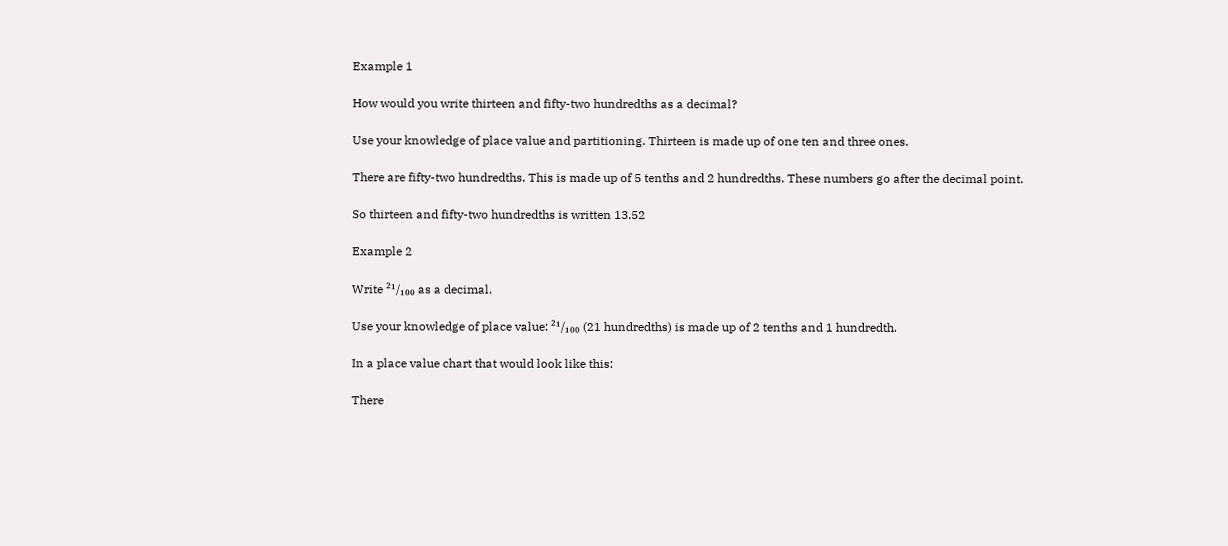Example 1

How would you write thirteen and fifty-two hundredths as a decimal?

Use your knowledge of place value and partitioning. Thirteen is made up of one ten and three ones.

There are fifty-two hundredths. This is made up of 5 tenths and 2 hundredths. These numbers go after the decimal point.

So thirteen and fifty-two hundredths is written 13.52

Example 2

Write ²¹/₁₀₀ as a decimal.

Use your knowledge of place value: ²¹/₁₀₀ (21 hundredths) is made up of 2 tenths and 1 hundredth.

In a place value chart that would look like this:

There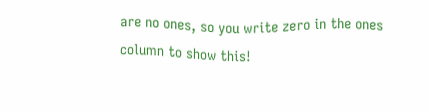are no ones, so you write zero in the ones column to show this!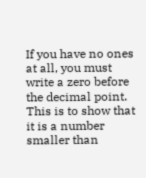If you have no ones at all, you must write a zero before the decimal point. This is to show that it is a number smaller than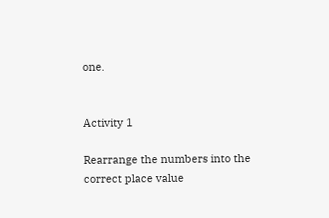one.


Activity 1

Rearrange the numbers into the correct place value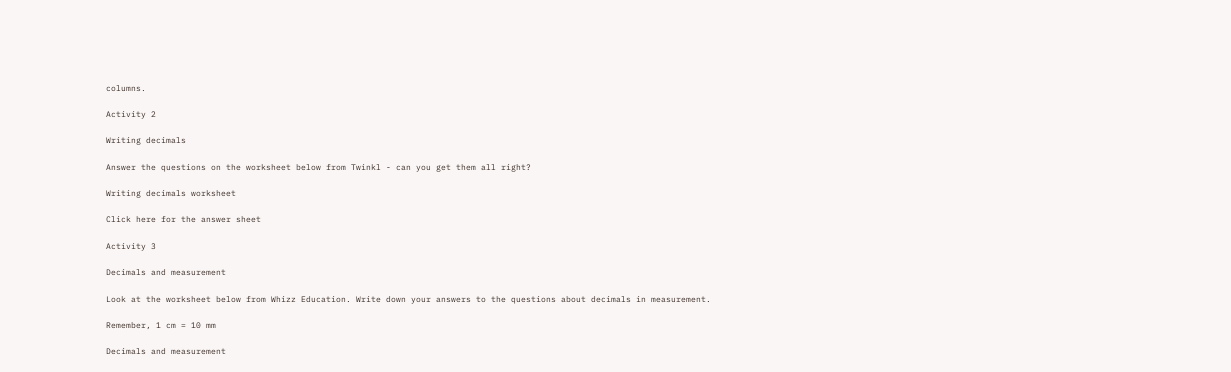columns.

Activity 2

Writing decimals

Answer the questions on the worksheet below from Twinkl - can you get them all right?

Writing decimals worksheet

Click here for the answer sheet

Activity 3

Decimals and measurement

Look at the worksheet below from Whizz Education. Write down your answers to the questions about decimals in measurement.

Remember, 1 cm = 10 mm

Decimals and measurement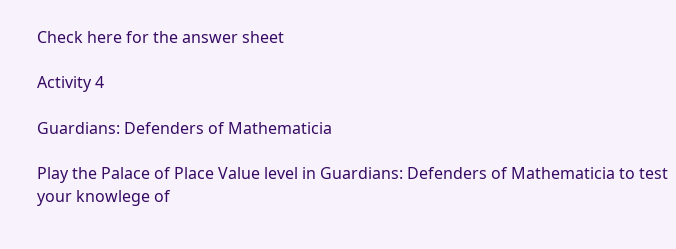Check here for the answer sheet

Activity 4

Guardians: Defenders of Mathematicia

Play the Palace of Place Value level in Guardians: Defenders of Mathematicia to test your knowlege of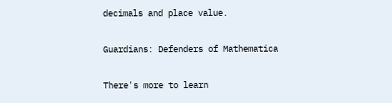decimals and place value.

Guardians: Defenders of Mathematica

There's more to learn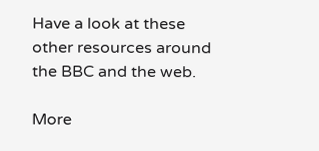Have a look at these other resources around the BBC and the web.

More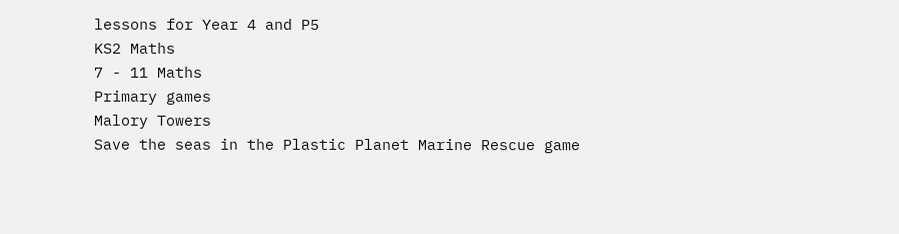lessons for Year 4 and P5
KS2 Maths
7 - 11 Maths
Primary games
Malory Towers
Save the seas in the Plastic Planet Marine Rescue game